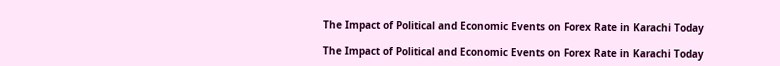The Impact of Political and Economic Events on Forex Rate in Karachi Today

The Impact of Political and Economic Events on Forex Rate in Karachi Today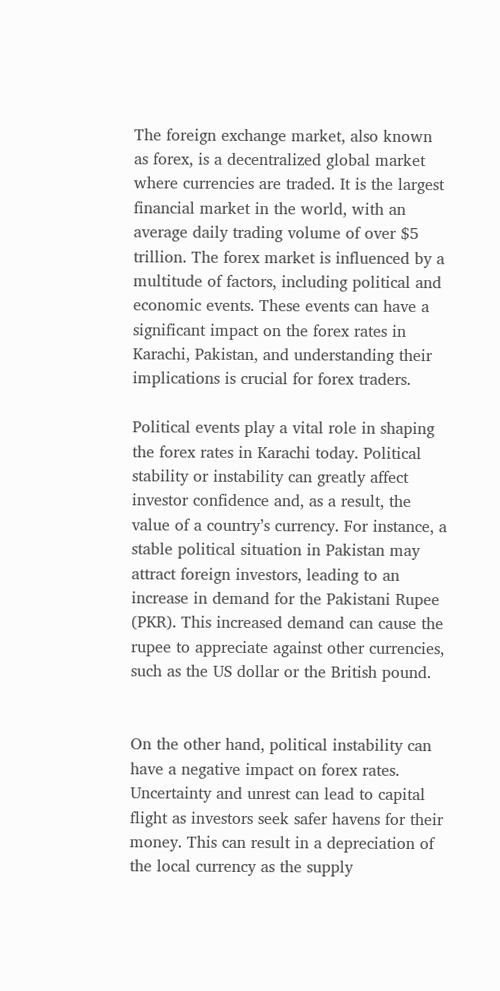The foreign exchange market, also known as forex, is a decentralized global market where currencies are traded. It is the largest financial market in the world, with an average daily trading volume of over $5 trillion. The forex market is influenced by a multitude of factors, including political and economic events. These events can have a significant impact on the forex rates in Karachi, Pakistan, and understanding their implications is crucial for forex traders.

Political events play a vital role in shaping the forex rates in Karachi today. Political stability or instability can greatly affect investor confidence and, as a result, the value of a country’s currency. For instance, a stable political situation in Pakistan may attract foreign investors, leading to an increase in demand for the Pakistani Rupee (PKR). This increased demand can cause the rupee to appreciate against other currencies, such as the US dollar or the British pound.


On the other hand, political instability can have a negative impact on forex rates. Uncertainty and unrest can lead to capital flight as investors seek safer havens for their money. This can result in a depreciation of the local currency as the supply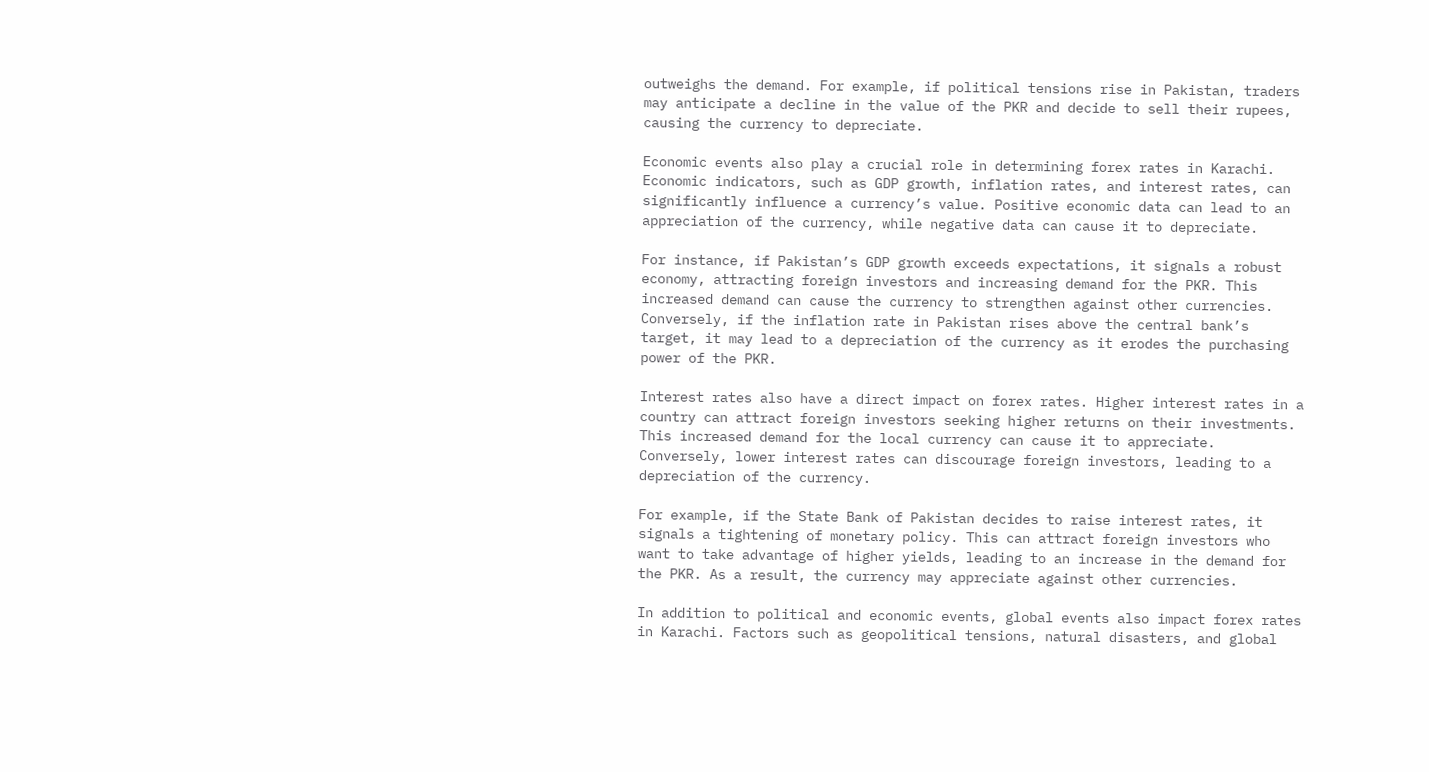outweighs the demand. For example, if political tensions rise in Pakistan, traders may anticipate a decline in the value of the PKR and decide to sell their rupees, causing the currency to depreciate.

Economic events also play a crucial role in determining forex rates in Karachi. Economic indicators, such as GDP growth, inflation rates, and interest rates, can significantly influence a currency’s value. Positive economic data can lead to an appreciation of the currency, while negative data can cause it to depreciate.

For instance, if Pakistan’s GDP growth exceeds expectations, it signals a robust economy, attracting foreign investors and increasing demand for the PKR. This increased demand can cause the currency to strengthen against other currencies. Conversely, if the inflation rate in Pakistan rises above the central bank’s target, it may lead to a depreciation of the currency as it erodes the purchasing power of the PKR.

Interest rates also have a direct impact on forex rates. Higher interest rates in a country can attract foreign investors seeking higher returns on their investments. This increased demand for the local currency can cause it to appreciate. Conversely, lower interest rates can discourage foreign investors, leading to a depreciation of the currency.

For example, if the State Bank of Pakistan decides to raise interest rates, it signals a tightening of monetary policy. This can attract foreign investors who want to take advantage of higher yields, leading to an increase in the demand for the PKR. As a result, the currency may appreciate against other currencies.

In addition to political and economic events, global events also impact forex rates in Karachi. Factors such as geopolitical tensions, natural disasters, and global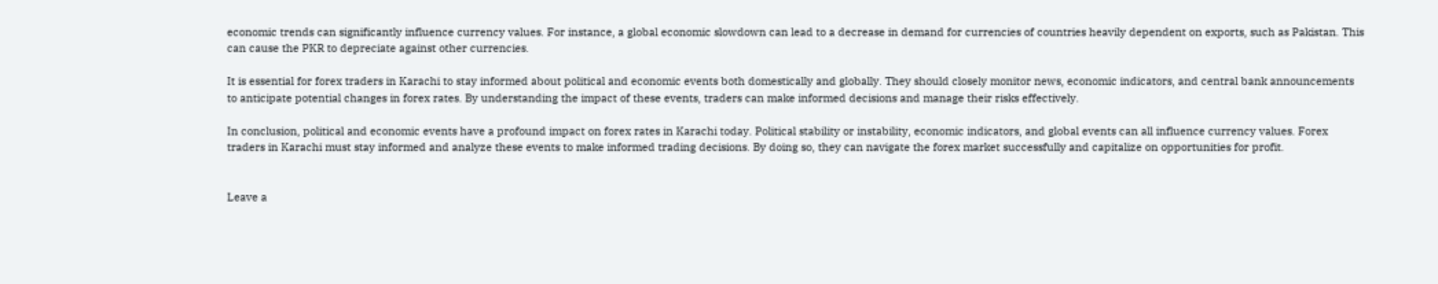economic trends can significantly influence currency values. For instance, a global economic slowdown can lead to a decrease in demand for currencies of countries heavily dependent on exports, such as Pakistan. This can cause the PKR to depreciate against other currencies.

It is essential for forex traders in Karachi to stay informed about political and economic events both domestically and globally. They should closely monitor news, economic indicators, and central bank announcements to anticipate potential changes in forex rates. By understanding the impact of these events, traders can make informed decisions and manage their risks effectively.

In conclusion, political and economic events have a profound impact on forex rates in Karachi today. Political stability or instability, economic indicators, and global events can all influence currency values. Forex traders in Karachi must stay informed and analyze these events to make informed trading decisions. By doing so, they can navigate the forex market successfully and capitalize on opportunities for profit.


Leave a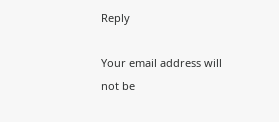Reply

Your email address will not be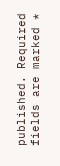published. Required fields are marked *